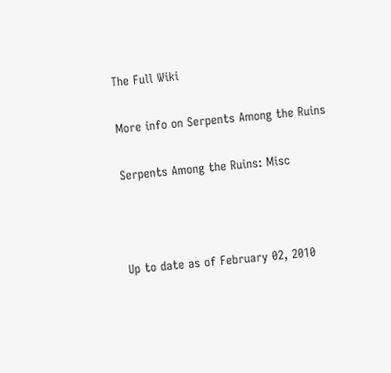The Full Wiki

More info on Serpents Among the Ruins

Serpents Among the Ruins: Misc



Up to date as of February 02, 2010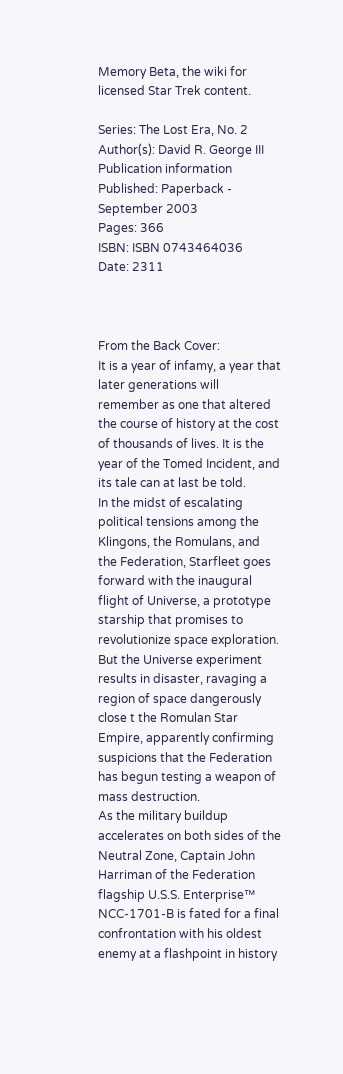Memory Beta, the wiki for licensed Star Trek content.

Series: The Lost Era, No. 2
Author(s): David R. George III
Publication information
Published: Paperback - September 2003
Pages: 366
ISBN: ISBN 0743464036
Date: 2311



From the Back Cover:
It is a year of infamy, a year that later generations will remember as one that altered the course of history at the cost of thousands of lives. It is the year of the Tomed Incident, and its tale can at last be told.
In the midst of escalating political tensions among the Klingons, the Romulans, and the Federation, Starfleet goes forward with the inaugural flight of Universe, a prototype starship that promises to revolutionize space exploration. But the Universe experiment results in disaster, ravaging a region of space dangerously close t the Romulan Star Empire, apparently confirming suspicions that the Federation has begun testing a weapon of mass destruction.
As the military buildup accelerates on both sides of the Neutral Zone, Captain John Harriman of the Federation flagship U.S.S. Enterprise™ NCC-1701-B is fated for a final confrontation with his oldest enemy at a flashpoint in history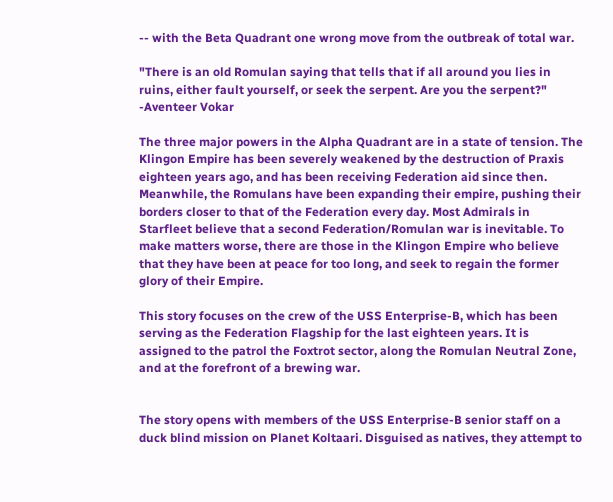-- with the Beta Quadrant one wrong move from the outbreak of total war.

"There is an old Romulan saying that tells that if all around you lies in ruins, either fault yourself, or seek the serpent. Are you the serpent?" -Aventeer Vokar

The three major powers in the Alpha Quadrant are in a state of tension. The Klingon Empire has been severely weakened by the destruction of Praxis eighteen years ago, and has been receiving Federation aid since then. Meanwhile, the Romulans have been expanding their empire, pushing their borders closer to that of the Federation every day. Most Admirals in Starfleet believe that a second Federation/Romulan war is inevitable. To make matters worse, there are those in the Klingon Empire who believe that they have been at peace for too long, and seek to regain the former glory of their Empire.

This story focuses on the crew of the USS Enterprise-B, which has been serving as the Federation Flagship for the last eighteen years. It is assigned to the patrol the Foxtrot sector, along the Romulan Neutral Zone, and at the forefront of a brewing war.


The story opens with members of the USS Enterprise-B senior staff on a duck blind mission on Planet Koltaari. Disguised as natives, they attempt to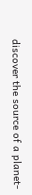discover the source of a planet-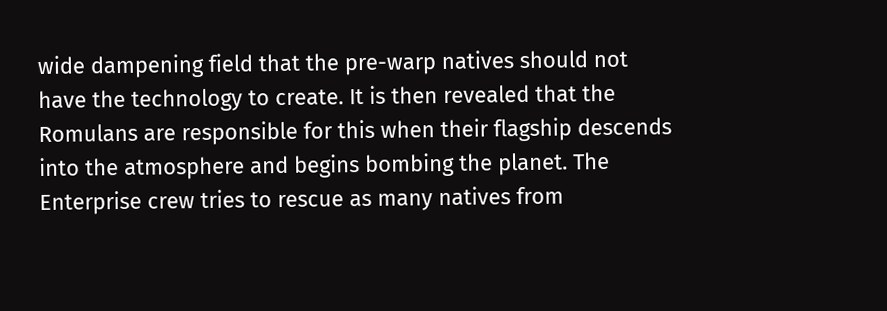wide dampening field that the pre-warp natives should not have the technology to create. It is then revealed that the Romulans are responsible for this when their flagship descends into the atmosphere and begins bombing the planet. The Enterprise crew tries to rescue as many natives from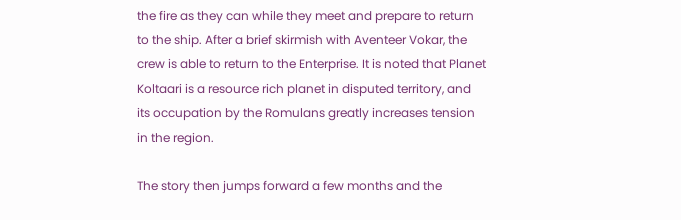the fire as they can while they meet and prepare to return to the ship. After a brief skirmish with Aventeer Vokar, the crew is able to return to the Enterprise. It is noted that Planet Koltaari is a resource rich planet in disputed territory, and its occupation by the Romulans greatly increases tension in the region.

The story then jumps forward a few months and the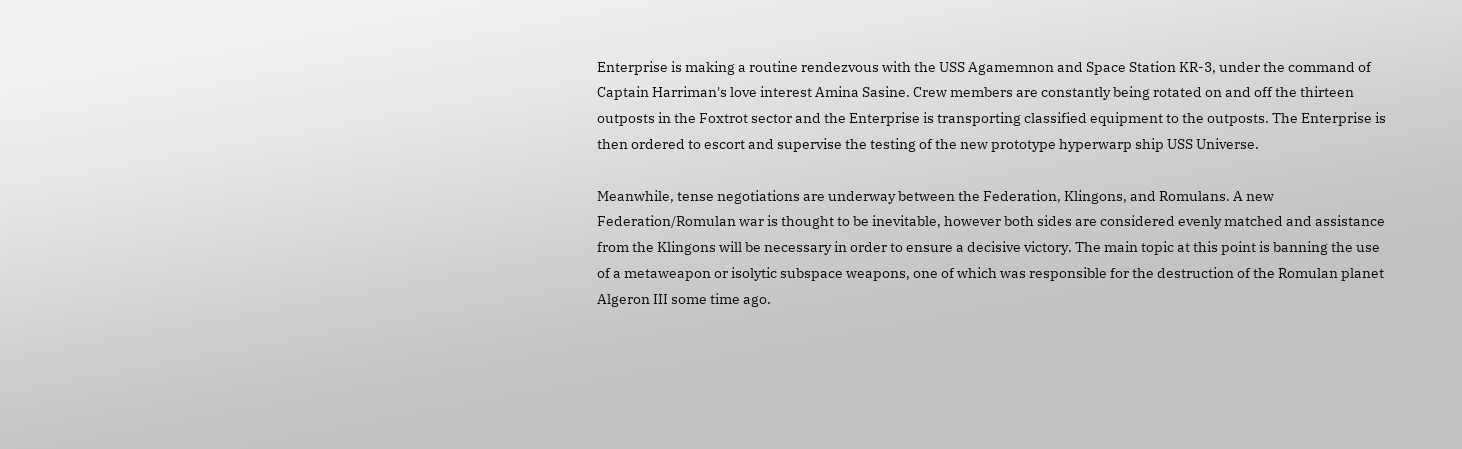Enterprise is making a routine rendezvous with the USS Agamemnon and Space Station KR-3, under the command of Captain Harriman's love interest Amina Sasine. Crew members are constantly being rotated on and off the thirteen outposts in the Foxtrot sector and the Enterprise is transporting classified equipment to the outposts. The Enterprise is then ordered to escort and supervise the testing of the new prototype hyperwarp ship USS Universe.

Meanwhile, tense negotiations are underway between the Federation, Klingons, and Romulans. A new Federation/Romulan war is thought to be inevitable, however both sides are considered evenly matched and assistance from the Klingons will be necessary in order to ensure a decisive victory. The main topic at this point is banning the use of a metaweapon or isolytic subspace weapons, one of which was responsible for the destruction of the Romulan planet Algeron III some time ago.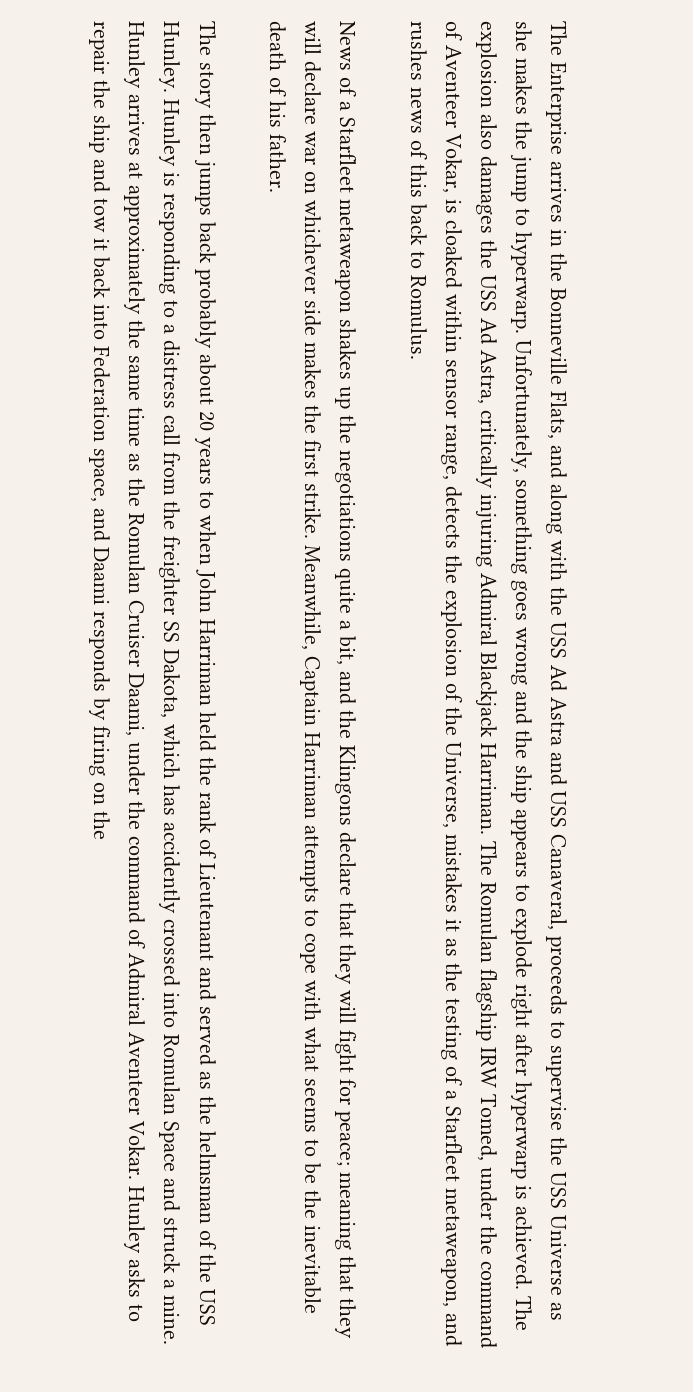The Enterprise arrives in the Bonneville Flats, and along with the USS Ad Astra and USS Canaveral, proceeds to supervise the USS Universe as she makes the jump to hyperwarp. Unfortunately, something goes wrong and the ship appears to explode right after hyperwarp is achieved. The explosion also damages the USS Ad Astra, critically injuring Admiral Blackjack Harriman. The Romulan flagship IRW Tomed, under the command of Aventeer Vokar, is cloaked within sensor range, detects the explosion of the Universe, mistakes it as the testing of a Starfleet metaweapon, and rushes news of this back to Romulus.

News of a Starfleet metaweapon shakes up the negotiations quite a bit, and the Klingons declare that they will fight for peace; meaning that they will declare war on whichever side makes the first strike. Meanwhile, Captain Harriman attempts to cope with what seems to be the inevitable death of his father.

The story then jumps back probably about 20 years to when John Harriman held the rank of Lieutenant and served as the helmsman of the USS Hunley. Hunley is responding to a distress call from the freighter SS Dakota, which has accidently crossed into Romulan Space and struck a mine. Hunley arrives at approximately the same time as the Romulan Cruiser Daami, under the command of Admiral Aventeer Vokar. Hunley asks to repair the ship and tow it back into Federation space, and Daami responds by firing on the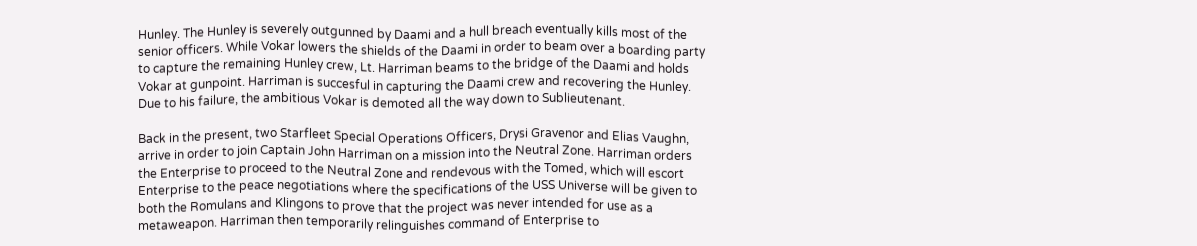Hunley. The Hunley is severely outgunned by Daami and a hull breach eventually kills most of the senior officers. While Vokar lowers the shields of the Daami in order to beam over a boarding party to capture the remaining Hunley crew, Lt. Harriman beams to the bridge of the Daami and holds Vokar at gunpoint. Harriman is succesful in capturing the Daami crew and recovering the Hunley. Due to his failure, the ambitious Vokar is demoted all the way down to Sublieutenant.

Back in the present, two Starfleet Special Operations Officers, Drysi Gravenor and Elias Vaughn, arrive in order to join Captain John Harriman on a mission into the Neutral Zone. Harriman orders the Enterprise to proceed to the Neutral Zone and rendevous with the Tomed, which will escort Enterprise to the peace negotiations where the specifications of the USS Universe will be given to both the Romulans and Klingons to prove that the project was never intended for use as a metaweapon. Harriman then temporarily relinguishes command of Enterprise to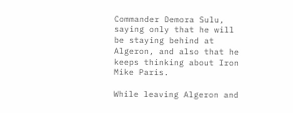Commander Demora Sulu, saying only that he will be staying behind at Algeron, and also that he keeps thinking about Iron Mike Paris.

While leaving Algeron and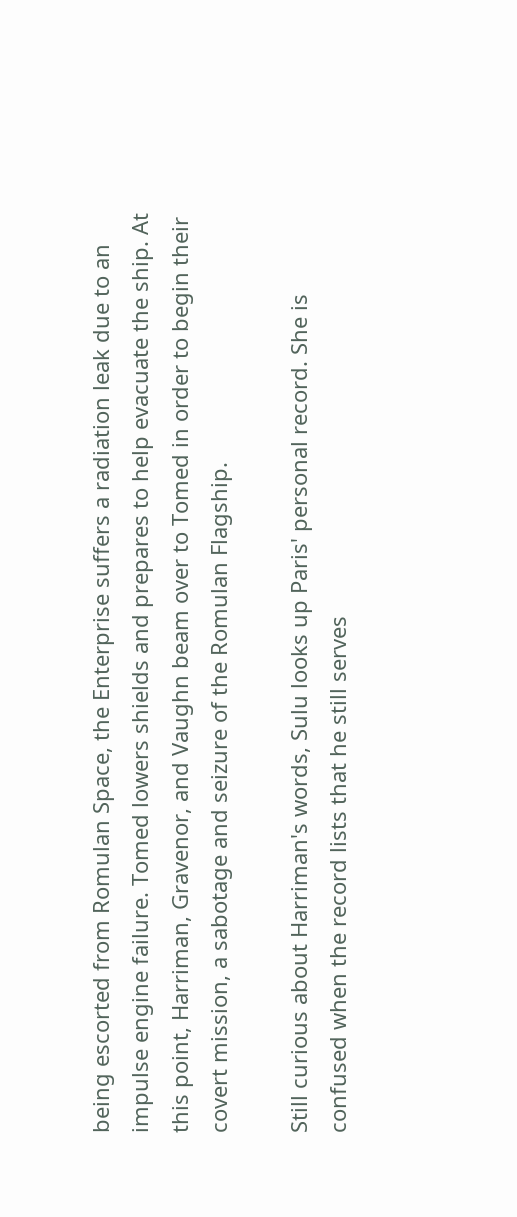being escorted from Romulan Space, the Enterprise suffers a radiation leak due to an impulse engine failure. Tomed lowers shields and prepares to help evacuate the ship. At this point, Harriman, Gravenor, and Vaughn beam over to Tomed in order to begin their covert mission, a sabotage and seizure of the Romulan Flagship.

Still curious about Harriman's words, Sulu looks up Paris' personal record. She is confused when the record lists that he still serves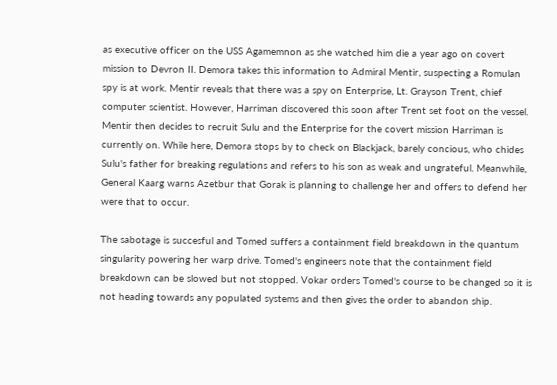as executive officer on the USS Agamemnon as she watched him die a year ago on covert mission to Devron II. Demora takes this information to Admiral Mentir, suspecting a Romulan spy is at work. Mentir reveals that there was a spy on Enterprise, Lt. Grayson Trent, chief computer scientist. However, Harriman discovered this soon after Trent set foot on the vessel. Mentir then decides to recruit Sulu and the Enterprise for the covert mission Harriman is currently on. While here, Demora stops by to check on Blackjack, barely concious, who chides Sulu's father for breaking regulations and refers to his son as weak and ungrateful. Meanwhile, General Kaarg warns Azetbur that Gorak is planning to challenge her and offers to defend her were that to occur.

The sabotage is succesful and Tomed suffers a containment field breakdown in the quantum singularity powering her warp drive. Tomed's engineers note that the containment field breakdown can be slowed but not stopped. Vokar orders Tomed's course to be changed so it is not heading towards any populated systems and then gives the order to abandon ship.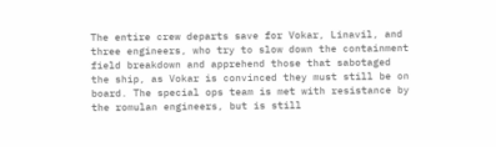The entire crew departs save for Vokar, Linavil, and three engineers, who try to slow down the containment field breakdown and apprehend those that sabotaged the ship, as Vokar is convinced they must still be on board. The special ops team is met with resistance by the romulan engineers, but is still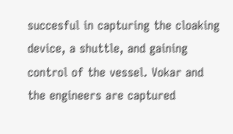succesful in capturing the cloaking device, a shuttle, and gaining control of the vessel. Vokar and the engineers are captured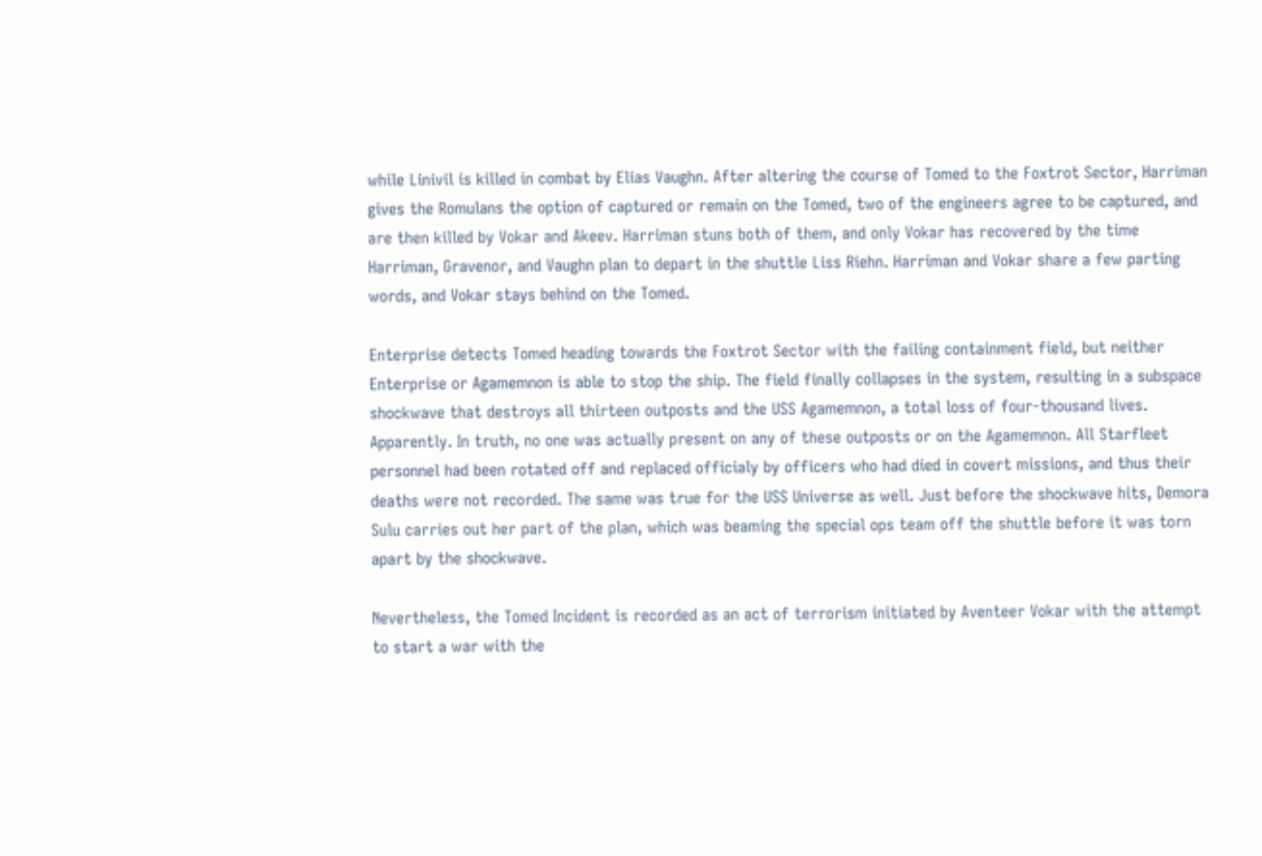while Linivil is killed in combat by Elias Vaughn. After altering the course of Tomed to the Foxtrot Sector, Harriman gives the Romulans the option of captured or remain on the Tomed, two of the engineers agree to be captured, and are then killed by Vokar and Akeev. Harriman stuns both of them, and only Vokar has recovered by the time Harriman, Gravenor, and Vaughn plan to depart in the shuttle Liss Riehn. Harriman and Vokar share a few parting words, and Vokar stays behind on the Tomed.

Enterprise detects Tomed heading towards the Foxtrot Sector with the failing containment field, but neither Enterprise or Agamemnon is able to stop the ship. The field finally collapses in the system, resulting in a subspace shockwave that destroys all thirteen outposts and the USS Agamemnon, a total loss of four-thousand lives. Apparently. In truth, no one was actually present on any of these outposts or on the Agamemnon. All Starfleet personnel had been rotated off and replaced officialy by officers who had died in covert missions, and thus their deaths were not recorded. The same was true for the USS Universe as well. Just before the shockwave hits, Demora Sulu carries out her part of the plan, which was beaming the special ops team off the shuttle before it was torn apart by the shockwave.

Nevertheless, the Tomed Incident is recorded as an act of terrorism initiated by Aventeer Vokar with the attempt to start a war with the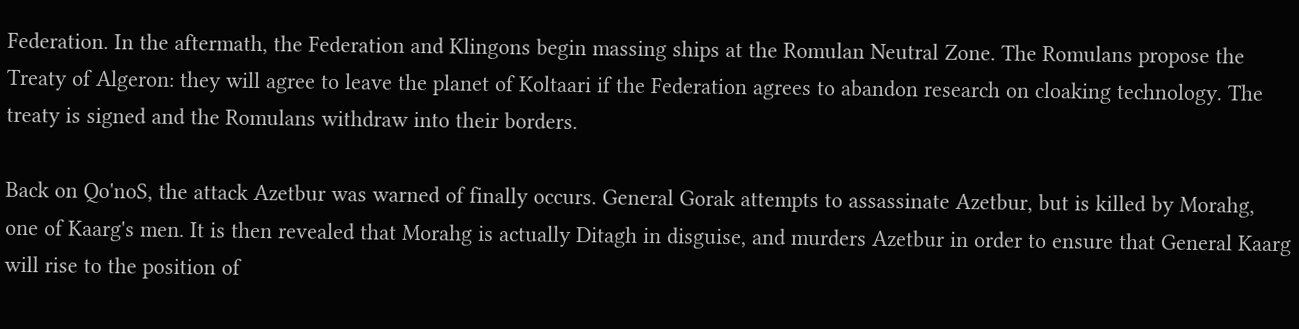Federation. In the aftermath, the Federation and Klingons begin massing ships at the Romulan Neutral Zone. The Romulans propose the Treaty of Algeron: they will agree to leave the planet of Koltaari if the Federation agrees to abandon research on cloaking technology. The treaty is signed and the Romulans withdraw into their borders.

Back on Qo'noS, the attack Azetbur was warned of finally occurs. General Gorak attempts to assassinate Azetbur, but is killed by Morahg, one of Kaarg's men. It is then revealed that Morahg is actually Ditagh in disguise, and murders Azetbur in order to ensure that General Kaarg will rise to the position of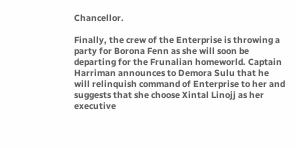Chancellor.

Finally, the crew of the Enterprise is throwing a party for Borona Fenn as she will soon be departing for the Frunalian homeworld. Captain Harriman announces to Demora Sulu that he will relinquish command of Enterprise to her and suggests that she choose Xintal Linojj as her executive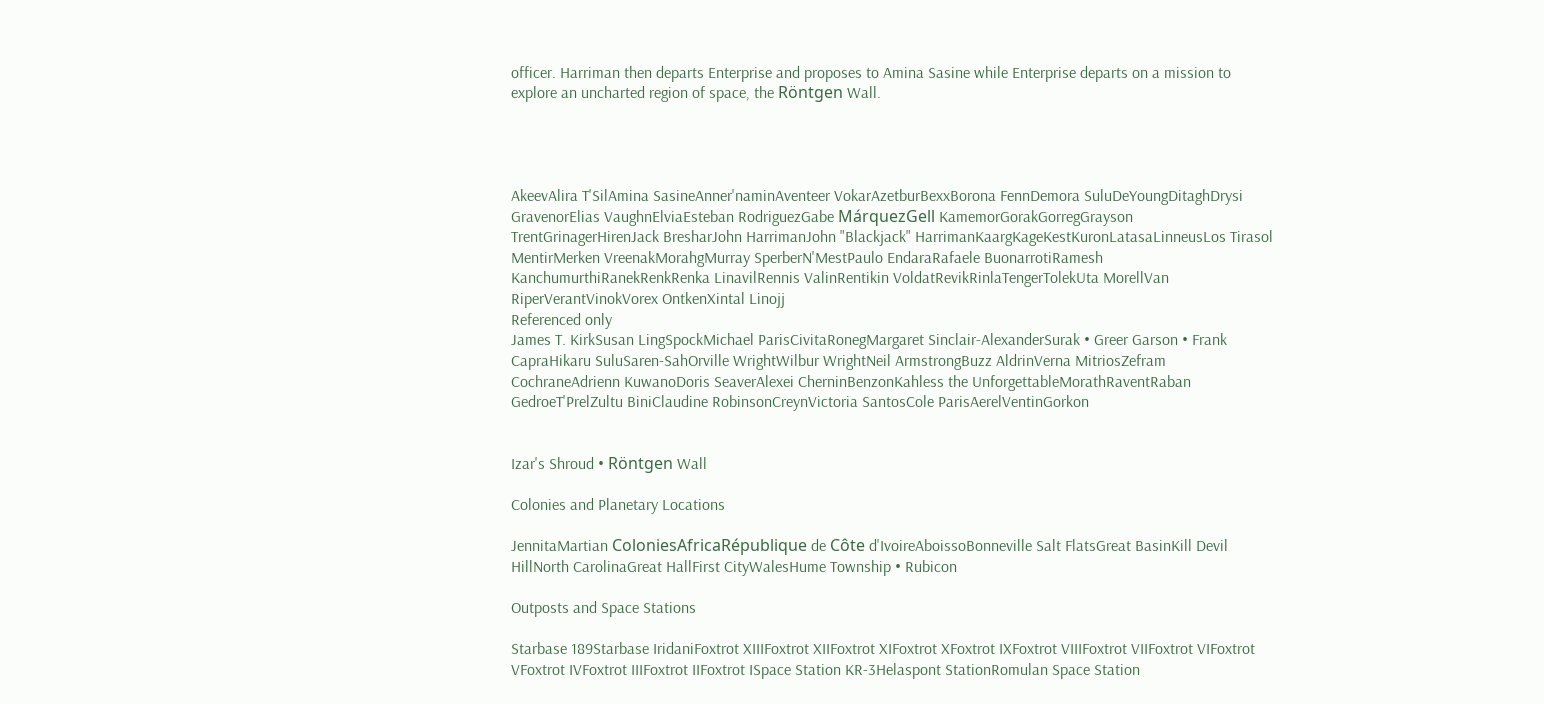officer. Harriman then departs Enterprise and proposes to Amina Sasine while Enterprise departs on a mission to explore an uncharted region of space, the Röntgen Wall.




AkeevAlira T'SilAmina SasineAnner'naminAventeer VokarAzetburBexxBorona FennDemora SuluDeYoungDitaghDrysi GravenorElias VaughnElviaEsteban RodriguezGabe MárquezGell KamemorGorakGorregGrayson TrentGrinagerHirenJack BresharJohn HarrimanJohn "Blackjack" HarrimanKaargKageKestKuronLatasaLinneusLos Tirasol MentirMerken VreenakMorahgMurray SperberN'MestPaulo EndaraRafaele BuonarrotiRamesh KanchumurthiRanekRenkRenka LinavilRennis ValinRentikin VoldatRevikRinlaTengerTolekUta MorellVan RiperVerantVinokVorex OntkenXintal Linojj
Referenced only
James T. KirkSusan LingSpockMichael ParisCivitaRonegMargaret Sinclair-AlexanderSurak • Greer Garson • Frank CapraHikaru SuluSaren-SahOrville WrightWilbur WrightNeil ArmstrongBuzz AldrinVerna MitriosZefram CochraneAdrienn KuwanoDoris SeaverAlexei CherninBenzonKahless the UnforgettableMorathRaventRaban GedroeT'PrelZultu BiniClaudine RobinsonCreynVictoria SantosCole ParisAerelVentinGorkon


Izar's Shroud • Röntgen Wall

Colonies and Planetary Locations

JennitaMartian ColoniesAfricaRépublique de Côte d'IvoireAboissoBonneville Salt FlatsGreat BasinKill Devil HillNorth CarolinaGreat HallFirst CityWalesHume Township • Rubicon

Outposts and Space Stations

Starbase 189Starbase IridaniFoxtrot XIIIFoxtrot XIIFoxtrot XIFoxtrot XFoxtrot IXFoxtrot VIIIFoxtrot VIIFoxtrot VIFoxtrot VFoxtrot IVFoxtrot IIIFoxtrot IIFoxtrot ISpace Station KR-3Helaspont StationRomulan Space Station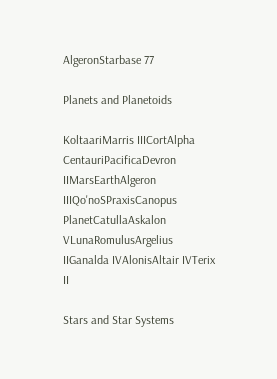AlgeronStarbase 77

Planets and Planetoids

KoltaariMarris IIICortAlpha CentauriPacificaDevron IIMarsEarthAlgeron IIIQo'noSPraxisCanopus PlanetCatullaAskalon VLunaRomulusArgelius IIGanalda IVAlonisAltair IVTerix II

Stars and Star Systems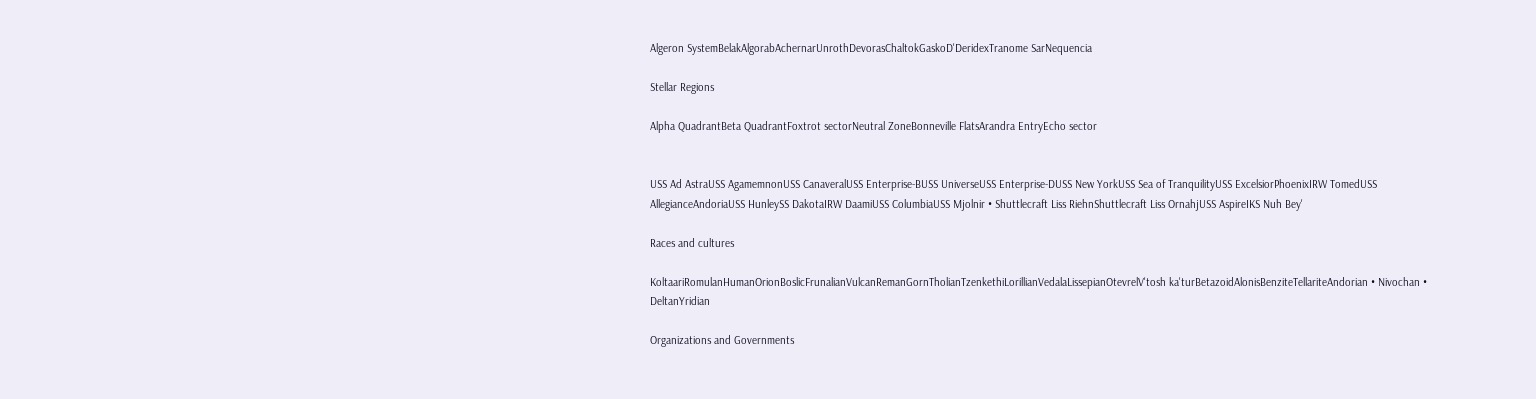Algeron SystemBelakAlgorabAchernarUnrothDevorasChaltokGaskoD'DeridexTranome SarNequencia

Stellar Regions

Alpha QuadrantBeta QuadrantFoxtrot sectorNeutral ZoneBonneville FlatsArandra EntryEcho sector


USS Ad AstraUSS AgamemnonUSS CanaveralUSS Enterprise-BUSS UniverseUSS Enterprise-DUSS New YorkUSS Sea of TranquilityUSS ExcelsiorPhoenixIRW TomedUSS AllegianceAndoriaUSS HunleySS DakotaIRW DaamiUSS ColumbiaUSS Mjolnir • Shuttlecraft Liss RiehnShuttlecraft Liss OrnahjUSS AspireIKS Nuh Bey'

Races and cultures

KoltaariRomulanHumanOrionBoslicFrunalianVulcanRemanGornTholianTzenkethiLorillianVedalaLissepianOtevrelV'tosh ka'turBetazoidAlonisBenziteTellariteAndorian • Nivochan • DeltanYridian

Organizations and Governments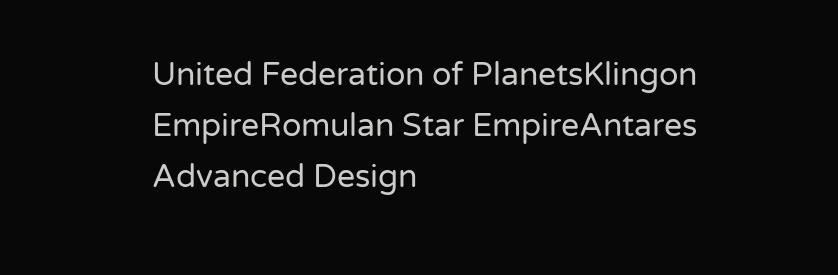United Federation of PlanetsKlingon EmpireRomulan Star EmpireAntares Advanced Design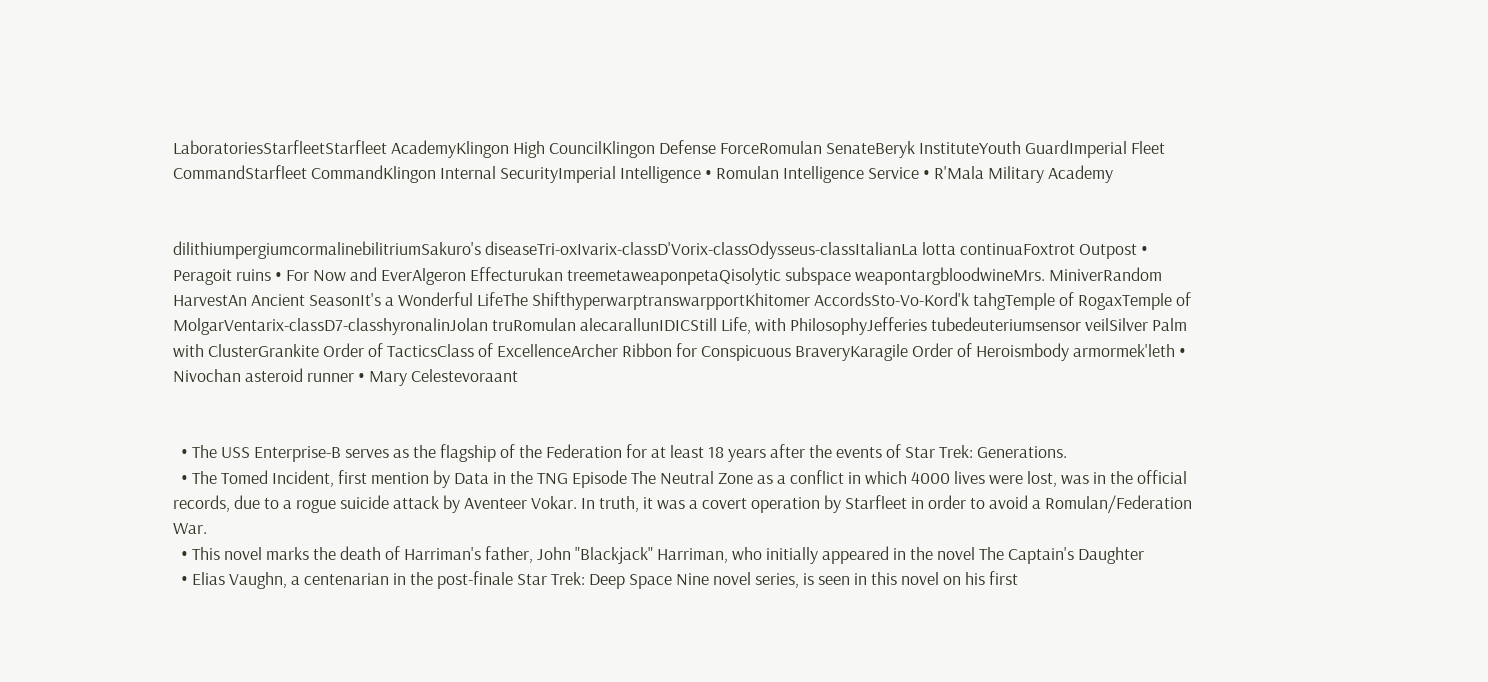LaboratoriesStarfleetStarfleet AcademyKlingon High CouncilKlingon Defense ForceRomulan SenateBeryk InstituteYouth GuardImperial Fleet CommandStarfleet CommandKlingon Internal SecurityImperial Intelligence • Romulan Intelligence Service • R'Mala Military Academy


dilithiumpergiumcormalinebilitriumSakuro's diseaseTri-oxIvarix-classD'Vorix-classOdysseus-classItalianLa lotta continuaFoxtrot Outpost • Peragoit ruins • For Now and EverAlgeron Effecturukan treemetaweaponpetaQisolytic subspace weapontargbloodwineMrs. MiniverRandom HarvestAn Ancient SeasonIt's a Wonderful LifeThe ShifthyperwarptranswarpportKhitomer AccordsSto-Vo-Kord'k tahgTemple of RogaxTemple of MolgarVentarix-classD7-classhyronalinJolan truRomulan alecarallunIDICStill Life, with PhilosophyJefferies tubedeuteriumsensor veilSilver Palm with ClusterGrankite Order of TacticsClass of ExcellenceArcher Ribbon for Conspicuous BraveryKaragile Order of Heroismbody armormek'leth • Nivochan asteroid runner • Mary Celestevoraant


  • The USS Enterprise-B serves as the flagship of the Federation for at least 18 years after the events of Star Trek: Generations.
  • The Tomed Incident, first mention by Data in the TNG Episode The Neutral Zone as a conflict in which 4000 lives were lost, was in the official records, due to a rogue suicide attack by Aventeer Vokar. In truth, it was a covert operation by Starfleet in order to avoid a Romulan/Federation War.
  • This novel marks the death of Harriman's father, John "Blackjack" Harriman, who initially appeared in the novel The Captain's Daughter
  • Elias Vaughn, a centenarian in the post-finale Star Trek: Deep Space Nine novel series, is seen in this novel on his first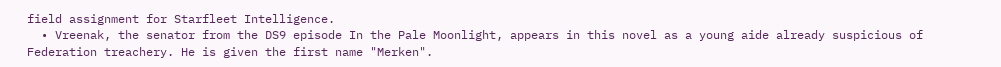field assignment for Starfleet Intelligence.
  • Vreenak, the senator from the DS9 episode In the Pale Moonlight, appears in this novel as a young aide already suspicious of Federation treachery. He is given the first name "Merken".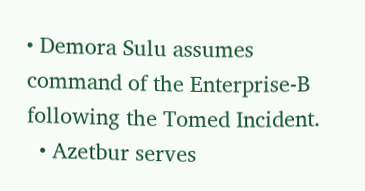• Demora Sulu assumes command of the Enterprise-B following the Tomed Incident.
  • Azetbur serves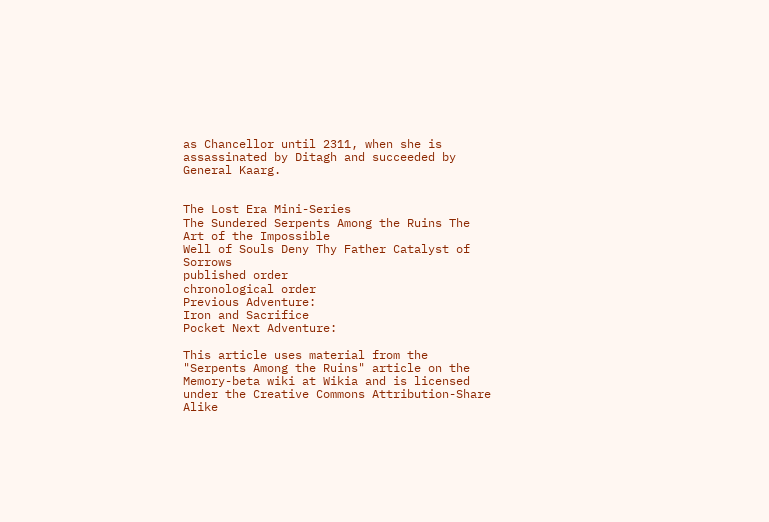as Chancellor until 2311, when she is assassinated by Ditagh and succeeded by General Kaarg.


The Lost Era Mini-Series
The Sundered Serpents Among the Ruins The Art of the Impossible
Well of Souls Deny Thy Father Catalyst of Sorrows
published order
chronological order
Previous Adventure:
Iron and Sacrifice
Pocket Next Adventure:

This article uses material from the "Serpents Among the Ruins" article on the Memory-beta wiki at Wikia and is licensed under the Creative Commons Attribution-Share Alike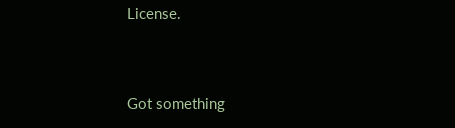License.


Got something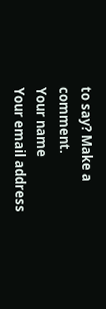to say? Make a comment.
Your name
Your email address